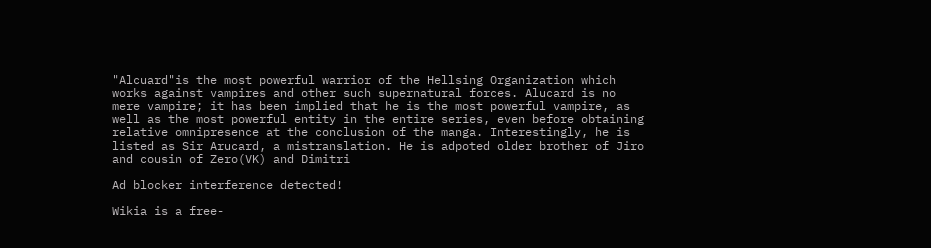"Alcuard"is the most powerful warrior of the Hellsing Organization which works against vampires and other such supernatural forces. Alucard is no mere vampire; it has been implied that he is the most powerful vampire, as well as the most powerful entity in the entire series, even before obtaining relative omnipresence at the conclusion of the manga. Interestingly, he is listed as Sir Arucard, a mistranslation. He is adpoted older brother of Jiro and cousin of Zero(VK) and Dimitri

Ad blocker interference detected!

Wikia is a free-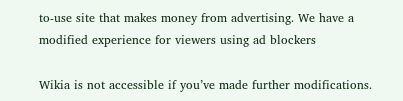to-use site that makes money from advertising. We have a modified experience for viewers using ad blockers

Wikia is not accessible if you’ve made further modifications.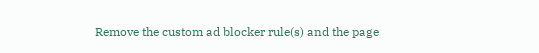Remove the custom ad blocker rule(s) and the page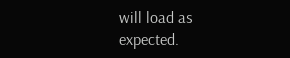will load as expected.